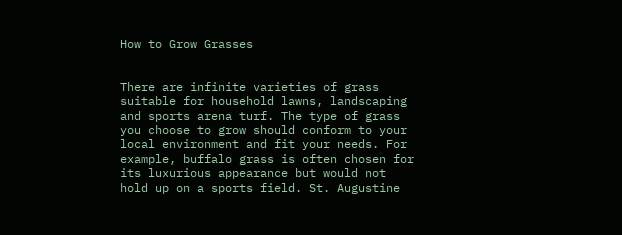How to Grow Grasses


There are infinite varieties of grass suitable for household lawns, landscaping and sports arena turf. The type of grass you choose to grow should conform to your local environment and fit your needs. For example, buffalo grass is often chosen for its luxurious appearance but would not hold up on a sports field. St. Augustine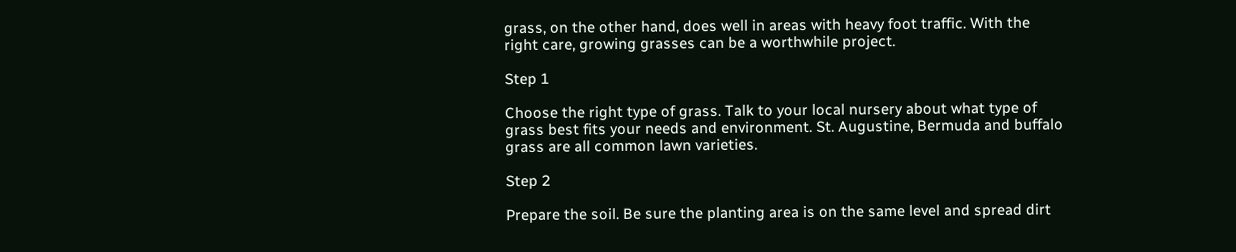grass, on the other hand, does well in areas with heavy foot traffic. With the right care, growing grasses can be a worthwhile project.

Step 1

Choose the right type of grass. Talk to your local nursery about what type of grass best fits your needs and environment. St. Augustine, Bermuda and buffalo grass are all common lawn varieties.

Step 2

Prepare the soil. Be sure the planting area is on the same level and spread dirt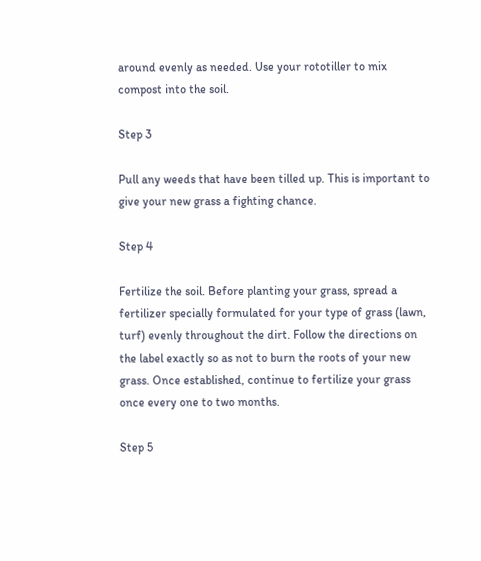around evenly as needed. Use your rototiller to mix compost into the soil.

Step 3

Pull any weeds that have been tilled up. This is important to give your new grass a fighting chance.

Step 4

Fertilize the soil. Before planting your grass, spread a fertilizer specially formulated for your type of grass (lawn, turf) evenly throughout the dirt. Follow the directions on the label exactly so as not to burn the roots of your new grass. Once established, continue to fertilize your grass once every one to two months.

Step 5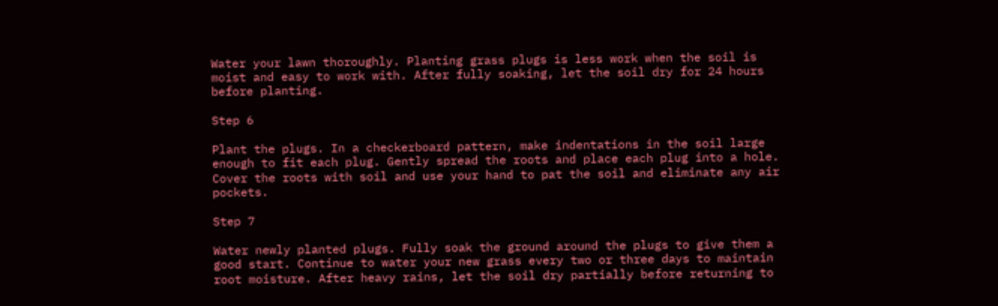Water your lawn thoroughly. Planting grass plugs is less work when the soil is moist and easy to work with. After fully soaking, let the soil dry for 24 hours before planting.

Step 6

Plant the plugs. In a checkerboard pattern, make indentations in the soil large enough to fit each plug. Gently spread the roots and place each plug into a hole. Cover the roots with soil and use your hand to pat the soil and eliminate any air pockets.

Step 7

Water newly planted plugs. Fully soak the ground around the plugs to give them a good start. Continue to water your new grass every two or three days to maintain root moisture. After heavy rains, let the soil dry partially before returning to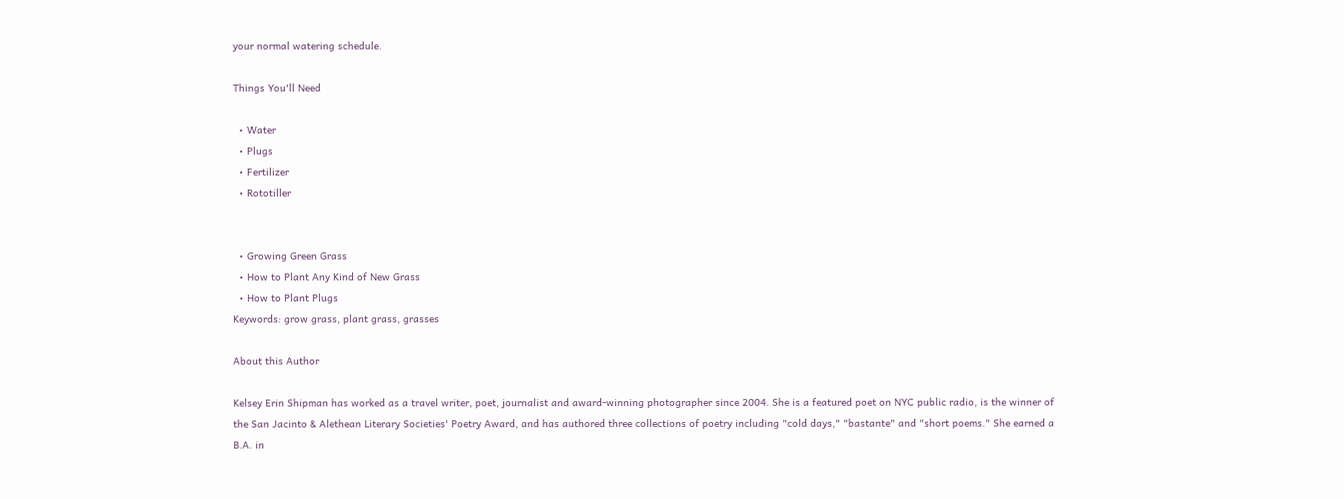your normal watering schedule.

Things You'll Need

  • Water
  • Plugs
  • Fertilizer
  • Rototiller


  • Growing Green Grass
  • How to Plant Any Kind of New Grass
  • How to Plant Plugs
Keywords: grow grass, plant grass, grasses

About this Author

Kelsey Erin Shipman has worked as a travel writer, poet, journalist and award-winning photographer since 2004. She is a featured poet on NYC public radio, is the winner of the San Jacinto & Alethean Literary Societies' Poetry Award, and has authored three collections of poetry including "cold days," "bastante" and "short poems." She earned a B.A. in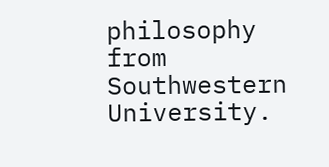philosophy from Southwestern University.